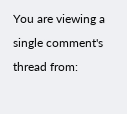You are viewing a single comment's thread from: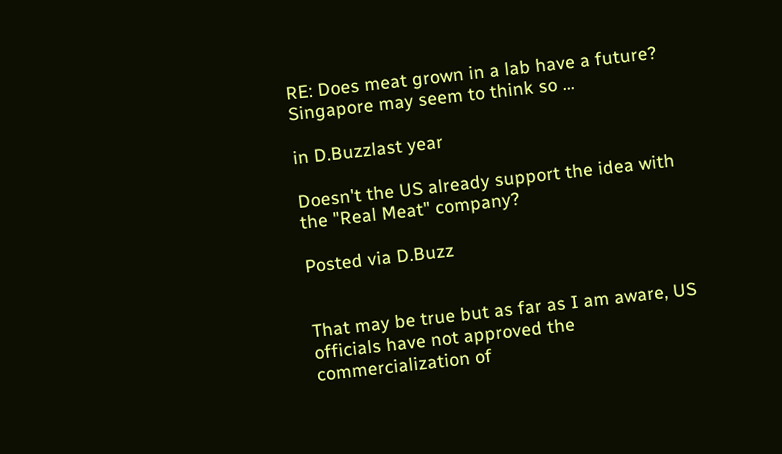RE: Does meat grown in a lab have a future? Singapore may seem to think so ...

in D.Buzzlast year

Doesn't the US already support the idea with the "Real Meat" company?

Posted via D.Buzz


That may be true but as far as I am aware, US officials have not approved the commercialization of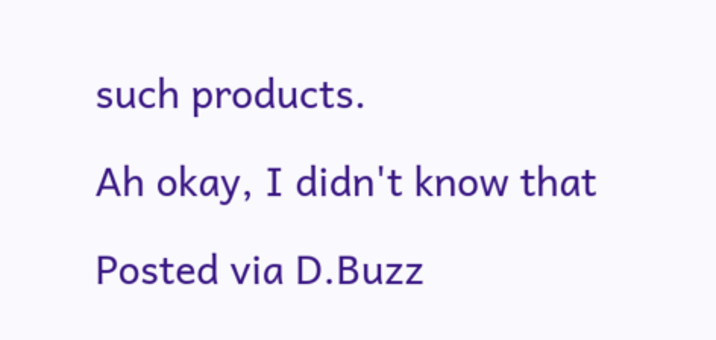such products.

Ah okay, I didn't know that

Posted via D.Buzz